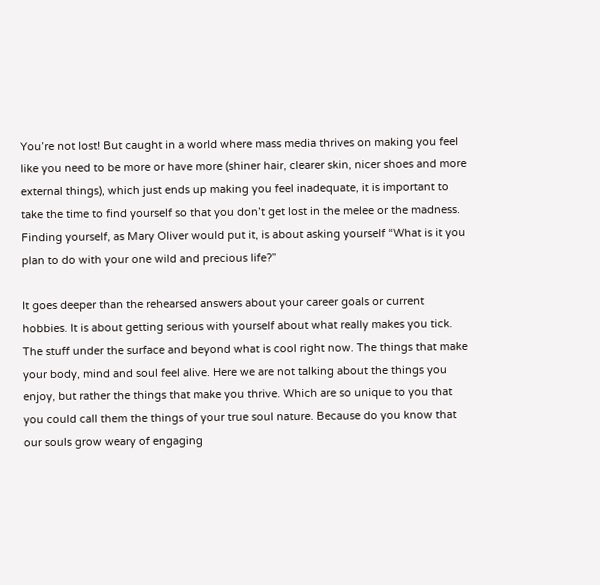You’re not lost! But caught in a world where mass media thrives on making you feel like you need to be more or have more (shiner hair, clearer skin, nicer shoes and more external things), which just ends up making you feel inadequate, it is important to take the time to find yourself so that you don’t get lost in the melee or the madness. Finding yourself, as Mary Oliver would put it, is about asking yourself “What is it you plan to do with your one wild and precious life?”

It goes deeper than the rehearsed answers about your career goals or current hobbies. It is about getting serious with yourself about what really makes you tick. The stuff under the surface and beyond what is cool right now. The things that make your body, mind and soul feel alive. Here we are not talking about the things you enjoy, but rather the things that make you thrive. Which are so unique to you that you could call them the things of your true soul nature. Because do you know that our souls grow weary of engaging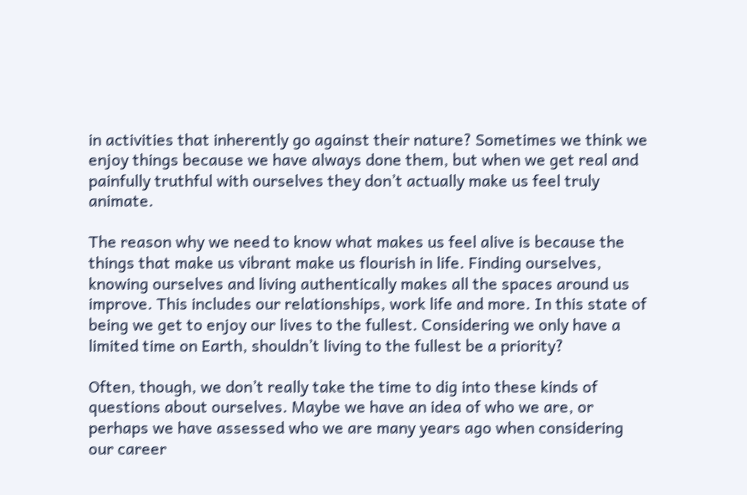in activities that inherently go against their nature? Sometimes we think we enjoy things because we have always done them, but when we get real and painfully truthful with ourselves they don’t actually make us feel truly animate.

The reason why we need to know what makes us feel alive is because the things that make us vibrant make us flourish in life. Finding ourselves, knowing ourselves and living authentically makes all the spaces around us improve. This includes our relationships, work life and more. In this state of being we get to enjoy our lives to the fullest. Considering we only have a limited time on Earth, shouldn’t living to the fullest be a priority?

Often, though, we don’t really take the time to dig into these kinds of questions about ourselves. Maybe we have an idea of who we are, or perhaps we have assessed who we are many years ago when considering our career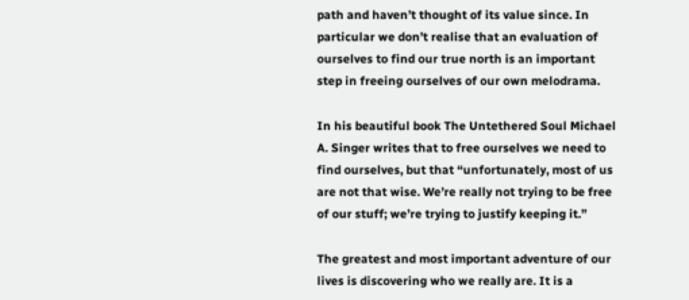path and haven’t thought of its value since. In particular we don’t realise that an evaluation of ourselves to find our true north is an important step in freeing ourselves of our own melodrama.

In his beautiful book The Untethered Soul Michael A. Singer writes that to free ourselves we need to find ourselves, but that “unfortunately, most of us are not that wise. We’re really not trying to be free of our stuff; we’re trying to justify keeping it.”

The greatest and most important adventure of our lives is discovering who we really are. It is a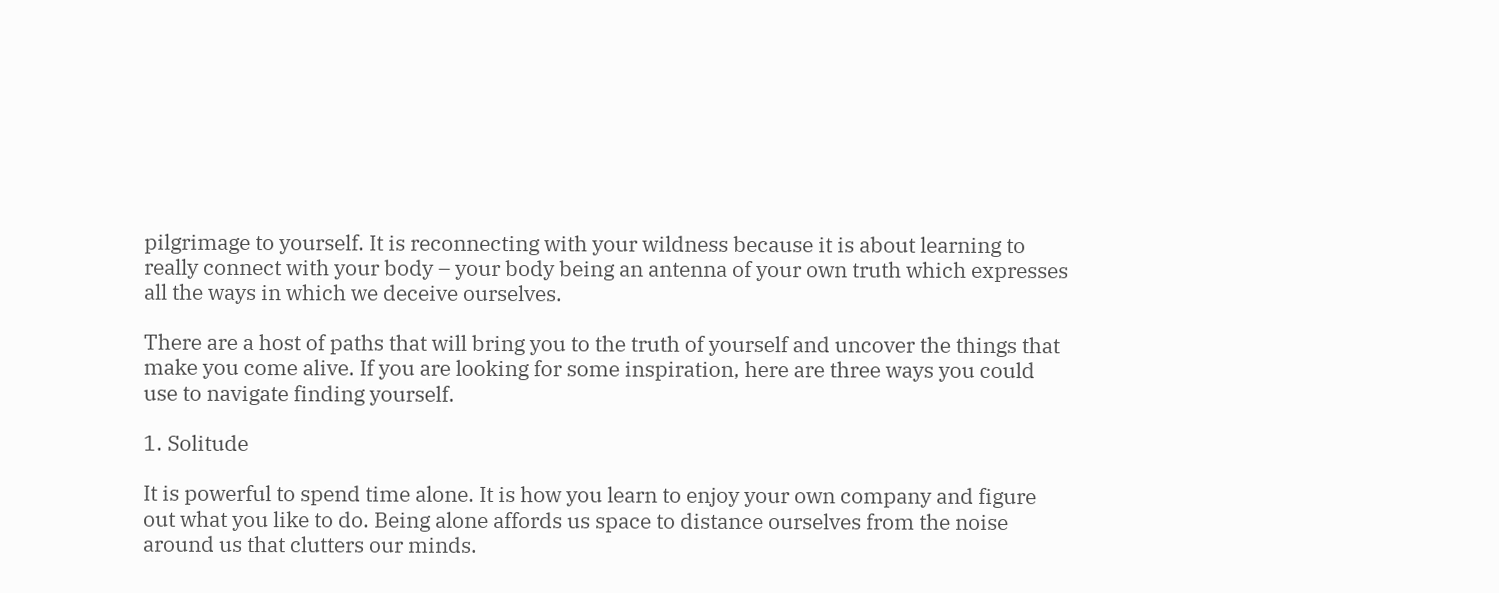pilgrimage to yourself. It is reconnecting with your wildness because it is about learning to really connect with your body – your body being an antenna of your own truth which expresses all the ways in which we deceive ourselves.

There are a host of paths that will bring you to the truth of yourself and uncover the things that make you come alive. If you are looking for some inspiration, here are three ways you could use to navigate finding yourself.

1. Solitude

It is powerful to spend time alone. It is how you learn to enjoy your own company and figure out what you like to do. Being alone affords us space to distance ourselves from the noise around us that clutters our minds.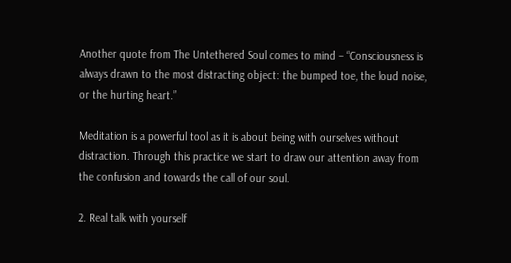Another quote from The Untethered Soul comes to mind – “Consciousness is always drawn to the most distracting object: the bumped toe, the loud noise, or the hurting heart.”

Meditation is a powerful tool as it is about being with ourselves without distraction. Through this practice we start to draw our attention away from the confusion and towards the call of our soul.

2. Real talk with yourself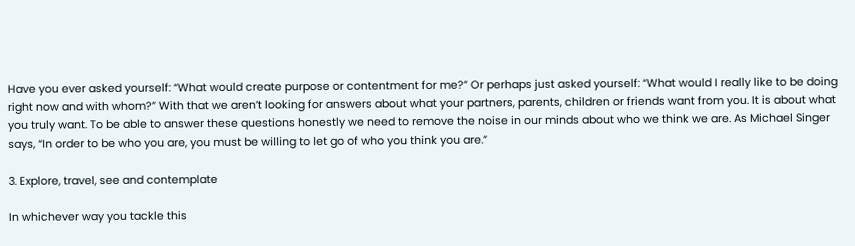Have you ever asked yourself: “What would create purpose or contentment for me?” Or perhaps just asked yourself: “What would I really like to be doing right now and with whom?” With that we aren’t looking for answers about what your partners, parents, children or friends want from you. It is about what you truly want. To be able to answer these questions honestly we need to remove the noise in our minds about who we think we are. As Michael Singer says, “In order to be who you are, you must be willing to let go of who you think you are.”

3. Explore, travel, see and contemplate

In whichever way you tackle this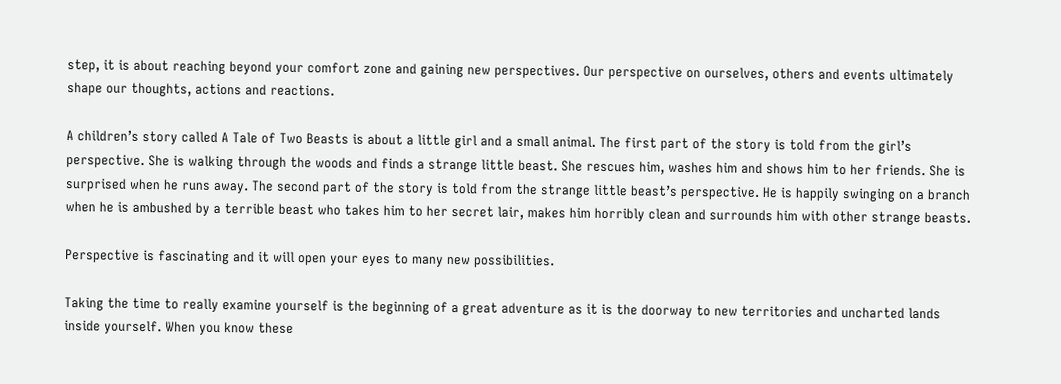step, it is about reaching beyond your comfort zone and gaining new perspectives. Our perspective on ourselves, others and events ultimately shape our thoughts, actions and reactions.

A children’s story called A Tale of Two Beasts is about a little girl and a small animal. The first part of the story is told from the girl’s perspective. She is walking through the woods and finds a strange little beast. She rescues him, washes him and shows him to her friends. She is surprised when he runs away. The second part of the story is told from the strange little beast’s perspective. He is happily swinging on a branch when he is ambushed by a terrible beast who takes him to her secret lair, makes him horribly clean and surrounds him with other strange beasts.

Perspective is fascinating and it will open your eyes to many new possibilities.

Taking the time to really examine yourself is the beginning of a great adventure as it is the doorway to new territories and uncharted lands inside yourself. When you know these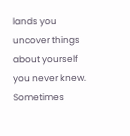lands you uncover things about yourself you never knew. Sometimes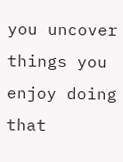you uncover things you enjoy doing that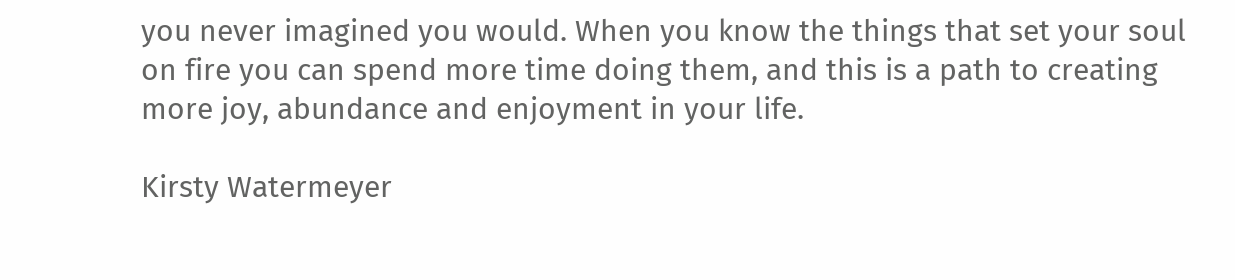you never imagined you would. When you know the things that set your soul on fire you can spend more time doing them, and this is a path to creating more joy, abundance and enjoyment in your life.

Kirsty Watermeyer